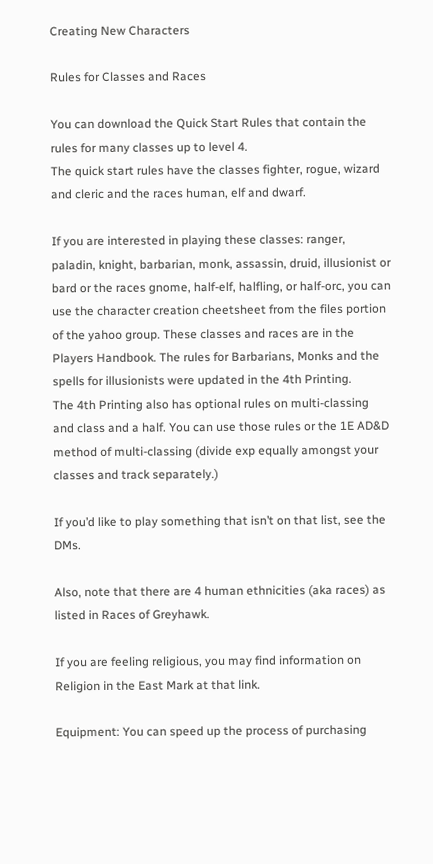Creating New Characters

Rules for Classes and Races

You can download the Quick Start Rules that contain the rules for many classes up to level 4.
The quick start rules have the classes fighter, rogue, wizard and cleric and the races human, elf and dwarf.

If you are interested in playing these classes: ranger, paladin, knight, barbarian, monk, assassin, druid, illusionist or bard or the races gnome, half-elf, halfling, or half-orc, you can use the character creation cheetsheet from the files portion of the yahoo group. These classes and races are in the Players Handbook. The rules for Barbarians, Monks and the spells for illusionists were updated in the 4th Printing.
The 4th Printing also has optional rules on multi-classing and class and a half. You can use those rules or the 1E AD&D method of multi-classing (divide exp equally amongst your classes and track separately.)

If you’d like to play something that isn’t on that list, see the DMs.

Also, note that there are 4 human ethnicities (aka races) as listed in Races of Greyhawk.

If you are feeling religious, you may find information on Religion in the East Mark at that link.

Equipment: You can speed up the process of purchasing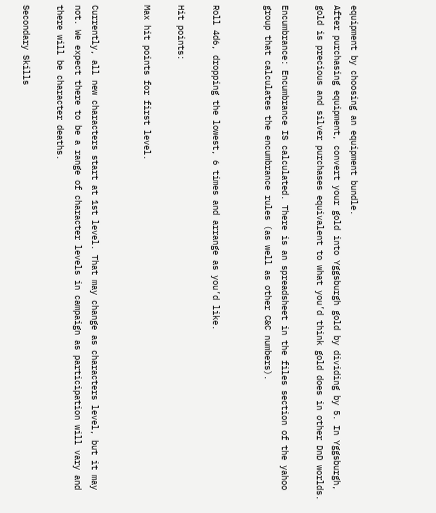equipment by choosing an equipment bundle.
After purchasing equipment, convert your gold into Yggsburgh gold by dividing by 5. In Yggsburgh, gold is precious and silver purchases equivalent to what you’d think gold does in other DnD worlds.

Encumbrance: Encumbrance IS calculated. There is an spreadsheet in the files section of the yahoo group that calculates the encumbrance rules (as well as other C&C numbers).


Roll 4d6, dropping the lowest, 6 times and arrange as you’d like.

Hit points:

Max hit points for first level.


Currently, all new characters start at 1st level. That may change as characters level, but it may not. We expect there to be a range of character levels in campaign as participation will vary and there will be character deaths.

Secondary Skills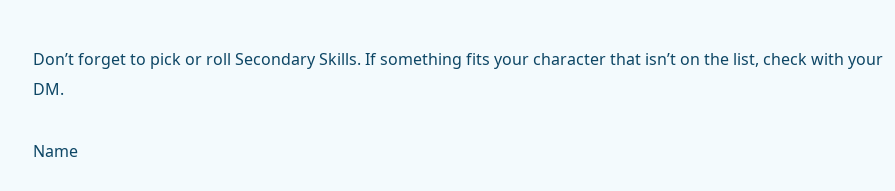Don’t forget to pick or roll Secondary Skills. If something fits your character that isn’t on the list, check with your DM.

Name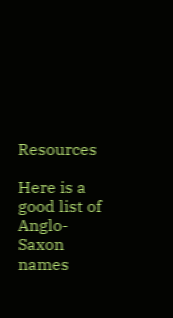Resources

Here is a good list of Anglo-Saxon names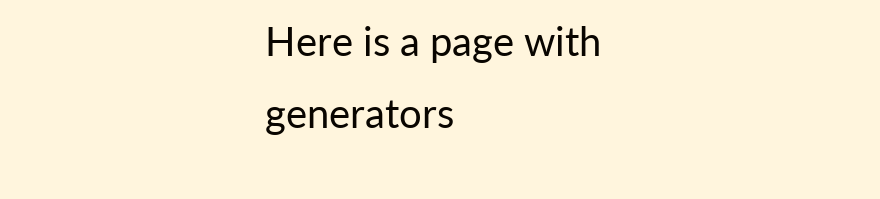Here is a page with generators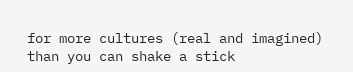for more cultures (real and imagined) than you can shake a stick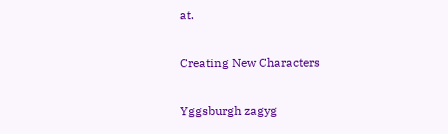at.

Creating New Characters

Yggsburgh zagyg